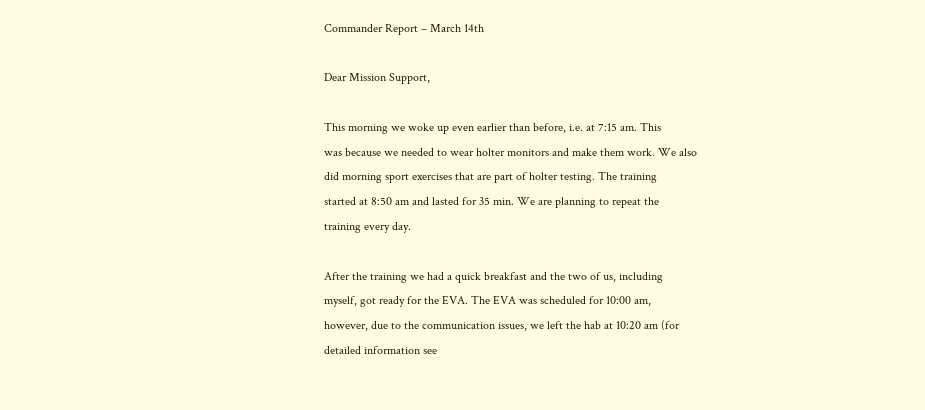Commander Report – March 14th

Dear Mission Support,

This morning we woke up even earlier than before, i.e. at 7:15 am. This
was because we needed to wear holter monitors and make them work. We also
did morning sport exercises that are part of holter testing. The training
started at 8:50 am and lasted for 35 min. We are planning to repeat the
training every day.

After the training we had a quick breakfast and the two of us, including
myself, got ready for the EVA. The EVA was scheduled for 10:00 am,
however, due to the communication issues, we left the hab at 10:20 am (for
detailed information see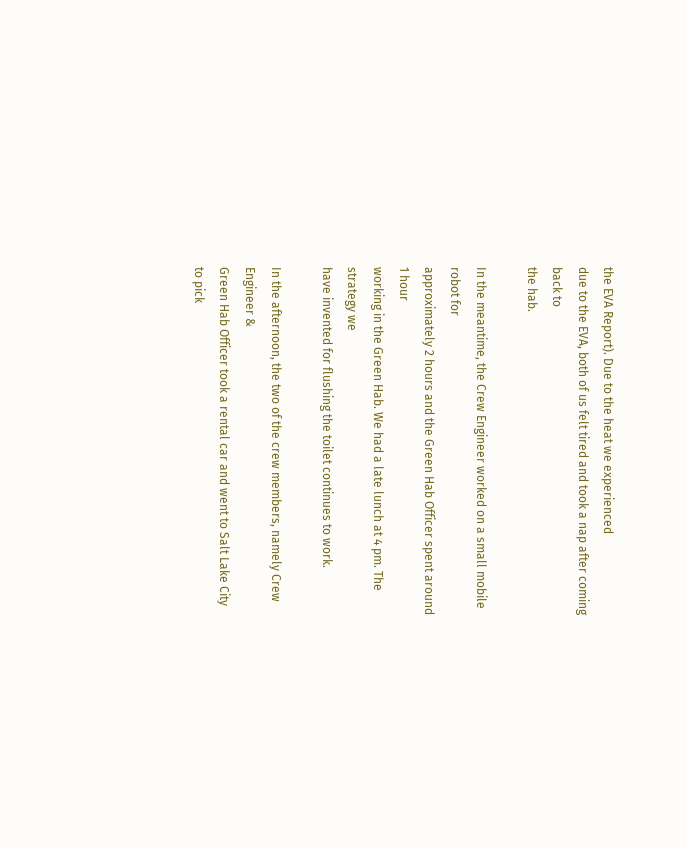the EVA Report). Due to the heat we experienced
due to the EVA, both of us felt tired and took a nap after coming back to
the hab.

In the meantime, the Crew Engineer worked on a small mobile robot for
approximately 2 hours and the Green Hab Officer spent around 1 hour
working in the Green Hab. We had a late lunch at 4 pm. The strategy we
have invented for flushing the toilet continues to work.

In the afternoon, the two of the crew members, namely Crew Engineer &
Green Hab Officer took a rental car and went to Salt Lake City to pick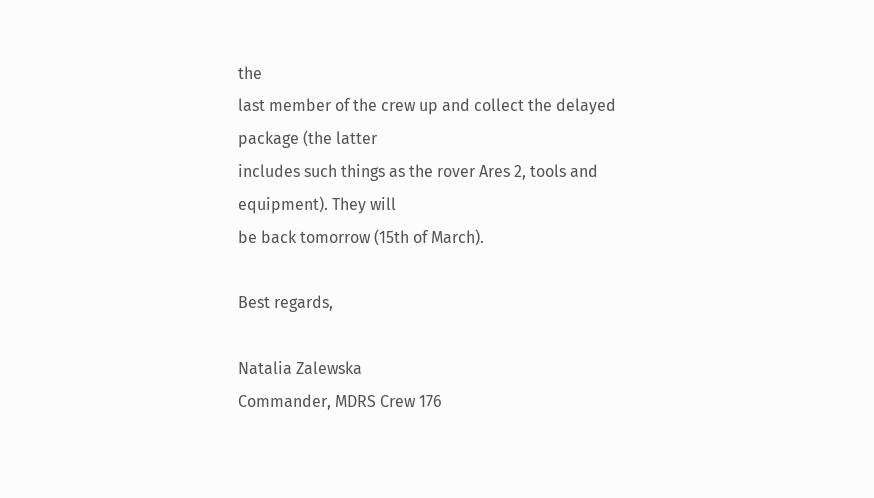the
last member of the crew up and collect the delayed package (the latter
includes such things as the rover Ares 2, tools and equipment). They will
be back tomorrow (15th of March).

Best regards,

Natalia Zalewska
Commander, MDRS Crew 176